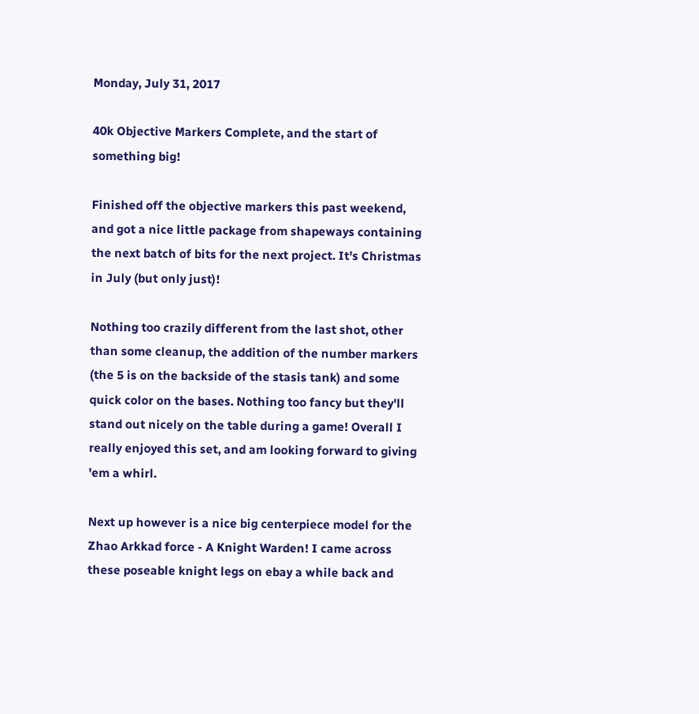Monday, July 31, 2017

40k Objective Markers Complete, and the start of something big!

Finished off the objective markers this past weekend, and got a nice little package from shapeways containing the next batch of bits for the next project. It's Christmas in July (but only just)!

Nothing too crazily different from the last shot, other than some cleanup, the addition of the number markers (the 5 is on the backside of the stasis tank) and some quick color on the bases. Nothing too fancy but they'll stand out nicely on the table during a game! Overall I really enjoyed this set, and am looking forward to giving 'em a whirl.

Next up however is a nice big centerpiece model for the Zhao Arkkad force - A Knight Warden! I came across these poseable knight legs on ebay a while back and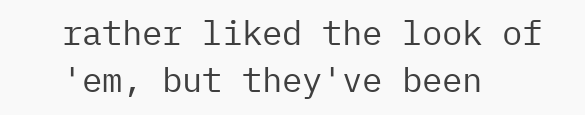rather liked the look of 'em, but they've been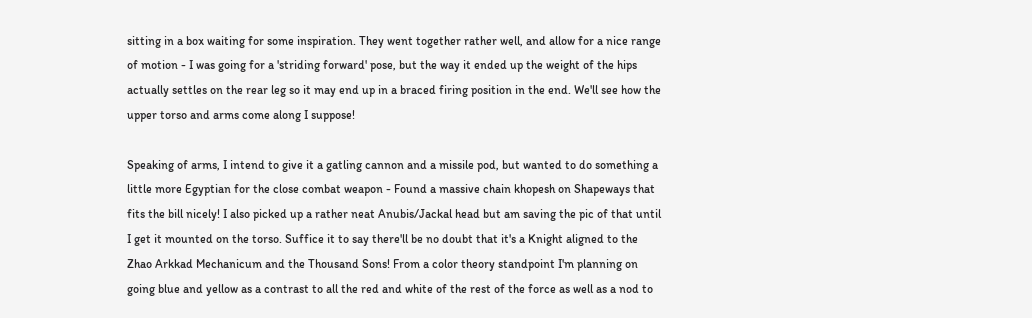sitting in a box waiting for some inspiration. They went together rather well, and allow for a nice range of motion - I was going for a 'striding forward' pose, but the way it ended up the weight of the hips actually settles on the rear leg so it may end up in a braced firing position in the end. We'll see how the upper torso and arms come along I suppose!

Speaking of arms, I intend to give it a gatling cannon and a missile pod, but wanted to do something a little more Egyptian for the close combat weapon - Found a massive chain khopesh on Shapeways that fits the bill nicely! I also picked up a rather neat Anubis/Jackal head but am saving the pic of that until I get it mounted on the torso. Suffice it to say there'll be no doubt that it's a Knight aligned to the Zhao Arkkad Mechanicum and the Thousand Sons! From a color theory standpoint I'm planning on going blue and yellow as a contrast to all the red and white of the rest of the force as well as a nod to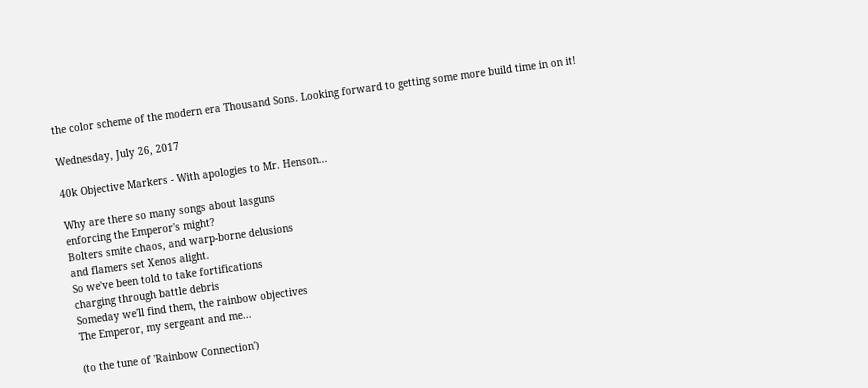the color scheme of the modern era Thousand Sons. Looking forward to getting some more build time in on it!

Wednesday, July 26, 2017

40k Objective Markers - With apologies to Mr. Henson...

Why are there so many songs about lasguns
enforcing the Emperor's might?
Bolters smite chaos, and warp-borne delusions
and flamers set Xenos alight.
So we've been told to take fortifications
charging through battle debris
Someday we'll find them, the rainbow objectives
The Emperor, my sergeant and me...

(to the tune of 'Rainbow Connection')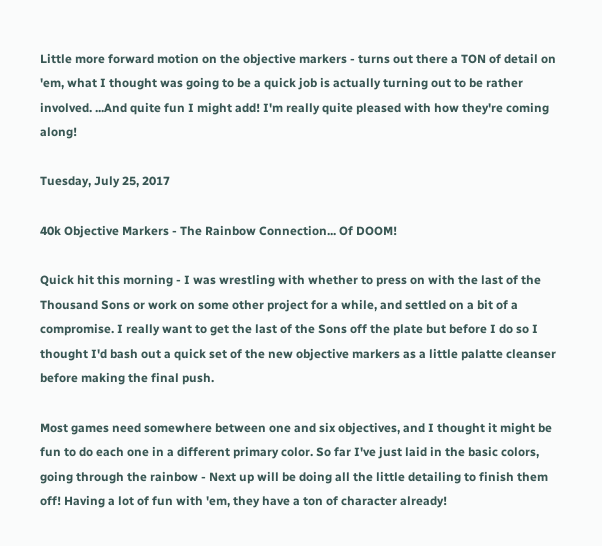Little more forward motion on the objective markers - turns out there a TON of detail on 'em, what I thought was going to be a quick job is actually turning out to be rather involved. ...And quite fun I might add! I'm really quite pleased with how they're coming along!

Tuesday, July 25, 2017

40k Objective Markers - The Rainbow Connection... Of DOOM!

Quick hit this morning - I was wrestling with whether to press on with the last of the Thousand Sons or work on some other project for a while, and settled on a bit of a compromise. I really want to get the last of the Sons off the plate but before I do so I thought I'd bash out a quick set of the new objective markers as a little palatte cleanser before making the final push.

Most games need somewhere between one and six objectives, and I thought it might be fun to do each one in a different primary color. So far I've just laid in the basic colors, going through the rainbow - Next up will be doing all the little detailing to finish them off! Having a lot of fun with 'em, they have a ton of character already!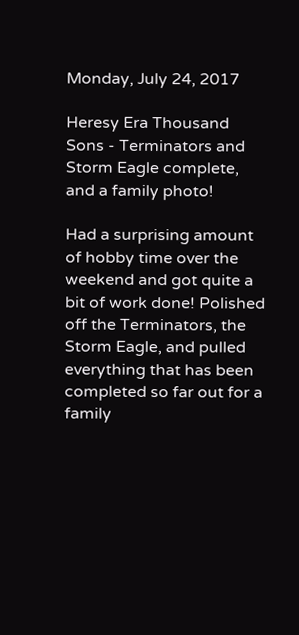Monday, July 24, 2017

Heresy Era Thousand Sons - Terminators and Storm Eagle complete, and a family photo!

Had a surprising amount of hobby time over the weekend and got quite a bit of work done! Polished off the Terminators, the Storm Eagle, and pulled everything that has been completed so far out for a family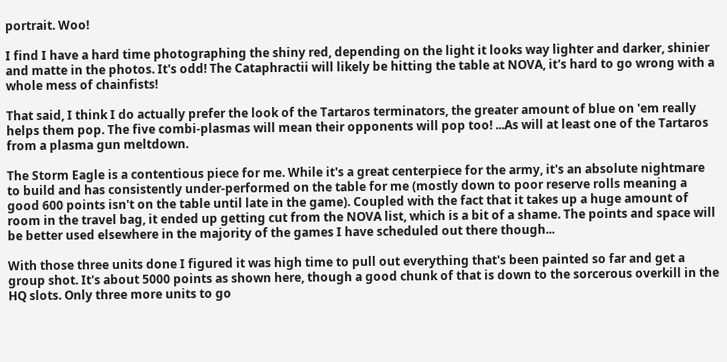portrait. Woo!

I find I have a hard time photographing the shiny red, depending on the light it looks way lighter and darker, shinier and matte in the photos. It's odd! The Cataphractii will likely be hitting the table at NOVA, it's hard to go wrong with a whole mess of chainfists!

That said, I think I do actually prefer the look of the Tartaros terminators, the greater amount of blue on 'em really helps them pop. The five combi-plasmas will mean their opponents will pop too! ...As will at least one of the Tartaros from a plasma gun meltdown.

The Storm Eagle is a contentious piece for me. While it's a great centerpiece for the army, it's an absolute nightmare to build and has consistently under-performed on the table for me (mostly down to poor reserve rolls meaning a good 600 points isn't on the table until late in the game). Coupled with the fact that it takes up a huge amount of room in the travel bag, it ended up getting cut from the NOVA list, which is a bit of a shame. The points and space will be better used elsewhere in the majority of the games I have scheduled out there though...

With those three units done I figured it was high time to pull out everything that's been painted so far and get a group shot. It's about 5000 points as shown here, though a good chunk of that is down to the sorcerous overkill in the HQ slots. Only three more units to go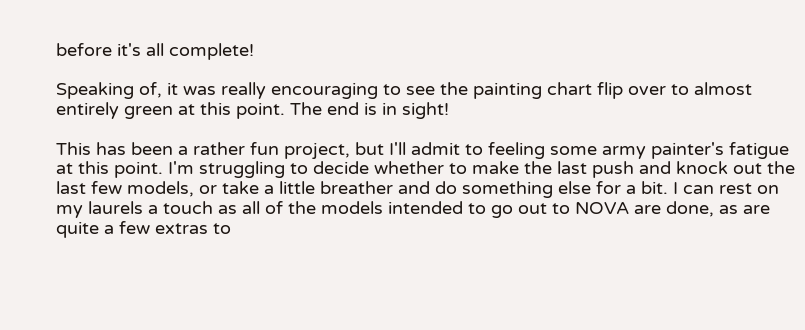before it's all complete!

Speaking of, it was really encouraging to see the painting chart flip over to almost entirely green at this point. The end is in sight!

This has been a rather fun project, but I'll admit to feeling some army painter's fatigue at this point. I'm struggling to decide whether to make the last push and knock out the last few models, or take a little breather and do something else for a bit. I can rest on my laurels a touch as all of the models intended to go out to NOVA are done, as are quite a few extras to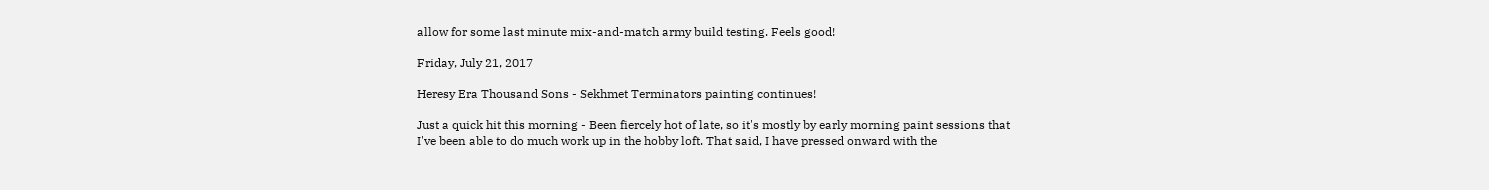allow for some last minute mix-and-match army build testing. Feels good!

Friday, July 21, 2017

Heresy Era Thousand Sons - Sekhmet Terminators painting continues!

Just a quick hit this morning - Been fiercely hot of late, so it's mostly by early morning paint sessions that I've been able to do much work up in the hobby loft. That said, I have pressed onward with the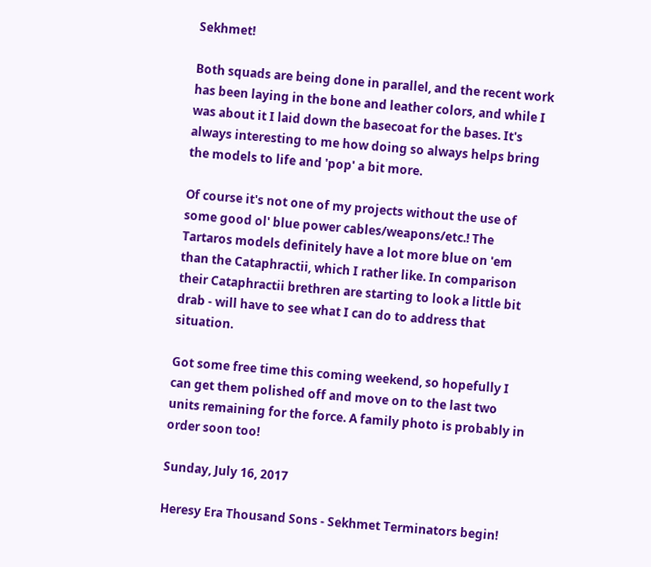Sekhmet!

Both squads are being done in parallel, and the recent work has been laying in the bone and leather colors, and while I was about it I laid down the basecoat for the bases. It's always interesting to me how doing so always helps bring the models to life and 'pop' a bit more.

Of course it's not one of my projects without the use of some good ol' blue power cables/weapons/etc.! The Tartaros models definitely have a lot more blue on 'em than the Cataphractii, which I rather like. In comparison their Cataphractii brethren are starting to look a little bit drab - will have to see what I can do to address that situation.

Got some free time this coming weekend, so hopefully I can get them polished off and move on to the last two units remaining for the force. A family photo is probably in order soon too!

Sunday, July 16, 2017

Heresy Era Thousand Sons - Sekhmet Terminators begin!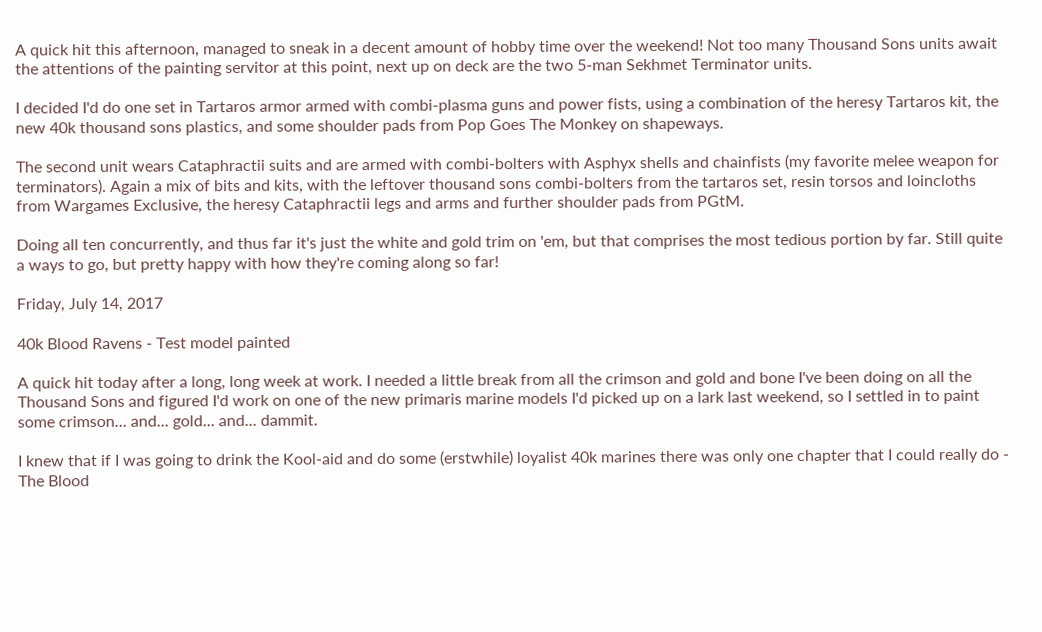A quick hit this afternoon, managed to sneak in a decent amount of hobby time over the weekend! Not too many Thousand Sons units await the attentions of the painting servitor at this point, next up on deck are the two 5-man Sekhmet Terminator units.

I decided I'd do one set in Tartaros armor armed with combi-plasma guns and power fists, using a combination of the heresy Tartaros kit, the new 40k thousand sons plastics, and some shoulder pads from Pop Goes The Monkey on shapeways.

The second unit wears Cataphractii suits and are armed with combi-bolters with Asphyx shells and chainfists (my favorite melee weapon for terminators). Again a mix of bits and kits, with the leftover thousand sons combi-bolters from the tartaros set, resin torsos and loincloths from Wargames Exclusive, the heresy Cataphractii legs and arms and further shoulder pads from PGtM.

Doing all ten concurrently, and thus far it's just the white and gold trim on 'em, but that comprises the most tedious portion by far. Still quite a ways to go, but pretty happy with how they're coming along so far!

Friday, July 14, 2017

40k Blood Ravens - Test model painted

A quick hit today after a long, long week at work. I needed a little break from all the crimson and gold and bone I've been doing on all the Thousand Sons and figured I'd work on one of the new primaris marine models I'd picked up on a lark last weekend, so I settled in to paint some crimson... and... gold... and... dammit.

I knew that if I was going to drink the Kool-aid and do some (erstwhile) loyalist 40k marines there was only one chapter that I could really do - The Blood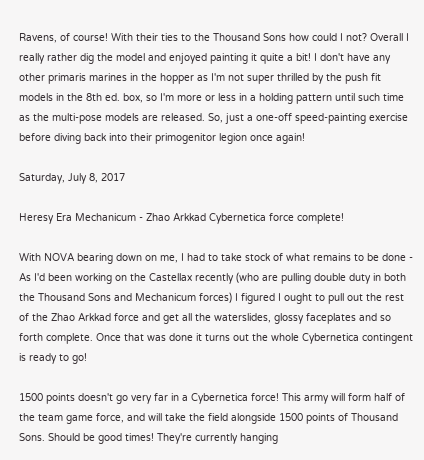Ravens, of course! With their ties to the Thousand Sons how could I not? Overall I really rather dig the model and enjoyed painting it quite a bit! I don't have any other primaris marines in the hopper as I'm not super thrilled by the push fit models in the 8th ed. box, so I'm more or less in a holding pattern until such time as the multi-pose models are released. So, just a one-off speed-painting exercise before diving back into their primogenitor legion once again!

Saturday, July 8, 2017

Heresy Era Mechanicum - Zhao Arkkad Cybernetica force complete!

With NOVA bearing down on me, I had to take stock of what remains to be done - As I'd been working on the Castellax recently (who are pulling double duty in both the Thousand Sons and Mechanicum forces) I figured I ought to pull out the rest of the Zhao Arkkad force and get all the waterslides, glossy faceplates and so forth complete. Once that was done it turns out the whole Cybernetica contingent is ready to go!

1500 points doesn't go very far in a Cybernetica force! This army will form half of the team game force, and will take the field alongside 1500 points of Thousand Sons. Should be good times! They're currently hanging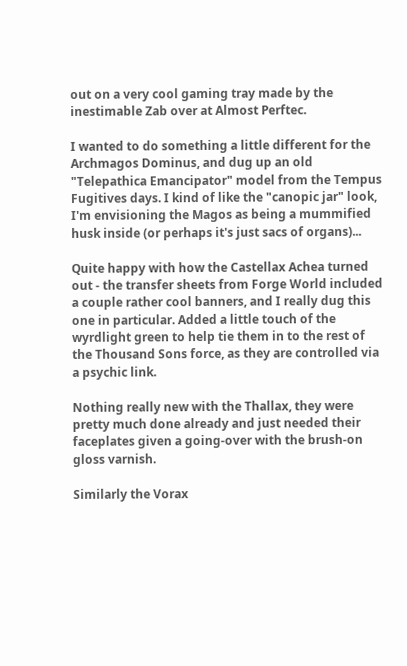out on a very cool gaming tray made by the inestimable Zab over at Almost Perftec.

I wanted to do something a little different for the Archmagos Dominus, and dug up an old "Telepathica Emancipator" model from the Tempus Fugitives days. I kind of like the "canopic jar" look, I'm envisioning the Magos as being a mummified husk inside (or perhaps it's just sacs of organs)...

Quite happy with how the Castellax Achea turned out - the transfer sheets from Forge World included a couple rather cool banners, and I really dug this one in particular. Added a little touch of the wyrdlight green to help tie them in to the rest of the Thousand Sons force, as they are controlled via a psychic link.

Nothing really new with the Thallax, they were pretty much done already and just needed their faceplates given a going-over with the brush-on gloss varnish.

Similarly the Vorax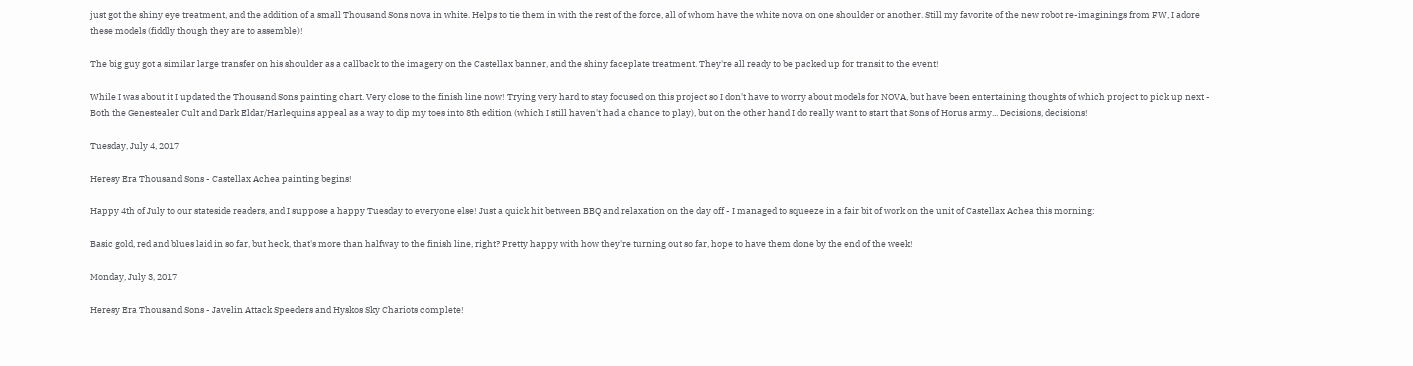just got the shiny eye treatment, and the addition of a small Thousand Sons nova in white. Helps to tie them in with the rest of the force, all of whom have the white nova on one shoulder or another. Still my favorite of the new robot re-imaginings from FW, I adore these models (fiddly though they are to assemble)!

The big guy got a similar large transfer on his shoulder as a callback to the imagery on the Castellax banner, and the shiny faceplate treatment. They're all ready to be packed up for transit to the event!

While I was about it I updated the Thousand Sons painting chart. Very close to the finish line now! Trying very hard to stay focused on this project so I don't have to worry about models for NOVA, but have been entertaining thoughts of which project to pick up next - Both the Genestealer Cult and Dark Eldar/Harlequins appeal as a way to dip my toes into 8th edition (which I still haven't had a chance to play), but on the other hand I do really want to start that Sons of Horus army... Decisions, decisions!

Tuesday, July 4, 2017

Heresy Era Thousand Sons - Castellax Achea painting begins!

Happy 4th of July to our stateside readers, and I suppose a happy Tuesday to everyone else! Just a quick hit between BBQ and relaxation on the day off - I managed to squeeze in a fair bit of work on the unit of Castellax Achea this morning:

Basic gold, red and blues laid in so far, but heck, that's more than halfway to the finish line, right? Pretty happy with how they're turning out so far, hope to have them done by the end of the week!

Monday, July 3, 2017

Heresy Era Thousand Sons - Javelin Attack Speeders and Hyskos Sky Chariots complete!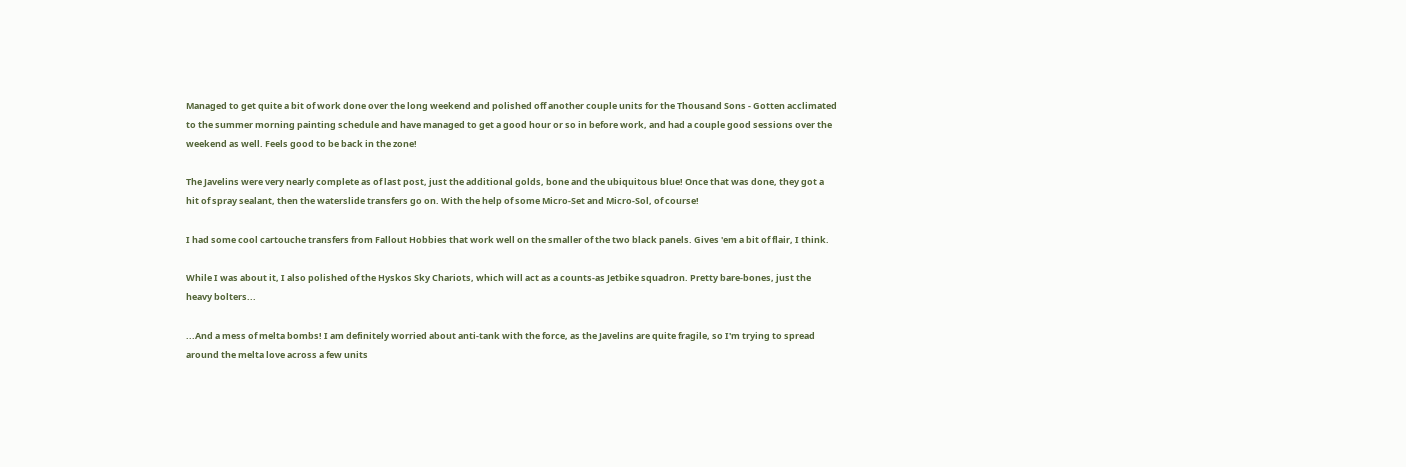Managed to get quite a bit of work done over the long weekend and polished off another couple units for the Thousand Sons - Gotten acclimated to the summer morning painting schedule and have managed to get a good hour or so in before work, and had a couple good sessions over the weekend as well. Feels good to be back in the zone!

The Javelins were very nearly complete as of last post, just the additional golds, bone and the ubiquitous blue! Once that was done, they got a hit of spray sealant, then the waterslide transfers go on. With the help of some Micro-Set and Micro-Sol, of course!

I had some cool cartouche transfers from Fallout Hobbies that work well on the smaller of the two black panels. Gives 'em a bit of flair, I think.

While I was about it, I also polished of the Hyskos Sky Chariots, which will act as a counts-as Jetbike squadron. Pretty bare-bones, just the heavy bolters...

...And a mess of melta bombs! I am definitely worried about anti-tank with the force, as the Javelins are quite fragile, so I'm trying to spread around the melta love across a few units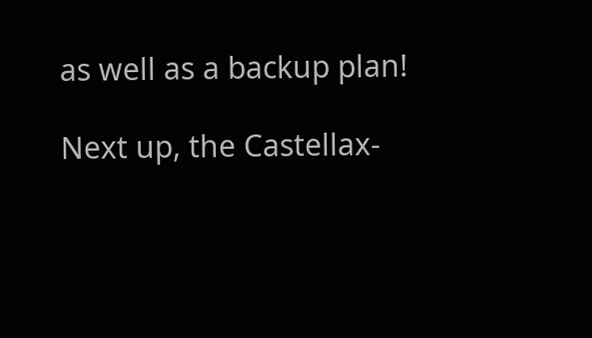as well as a backup plan!

Next up, the Castellax-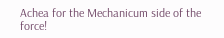Achea for the Mechanicum side of the force!